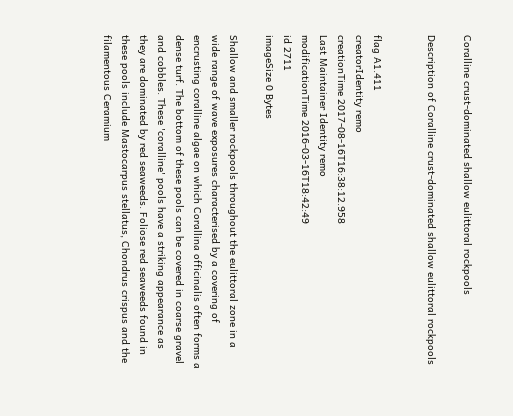Coralline crust-dominated shallow eulittoral rockpools

Description of Coralline crust-dominated shallow eulittoral rockpools


flag A1.411
creatorIdentity remo
creationTime 2017-08-16T16:38:12.958
Last Maintainer Identity remo
modificationTime 2016-03-16T18:42:49
id 2711
imageSize 0 Bytes

Shallow and smaller rockpools throughout the eulittoral zone in a wide range of wave exposures characterised by a covering of encrusting coralline algae on which Corallina officinalis often forms a dense turf. The bottom of these pools can be covered in coarse gravel and cobbles. These 'coralline' pools have a striking appearance as they are dominated by red seaweeds. Foliose red seaweeds found in these pools include Mastocarpus stellatus, Chondrus crispus and the filamentous Ceramium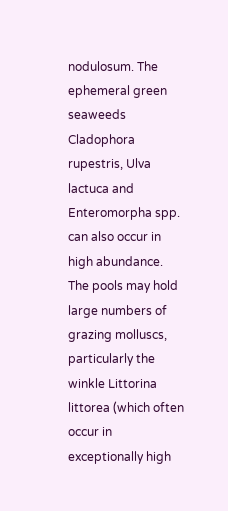nodulosum. The ephemeral green seaweeds Cladophora rupestris, Ulva lactuca and Enteromorpha spp. can also occur in high abundance. The pools may hold large numbers of grazing molluscs, particularly the winkle Littorina littorea (which often occur in exceptionally high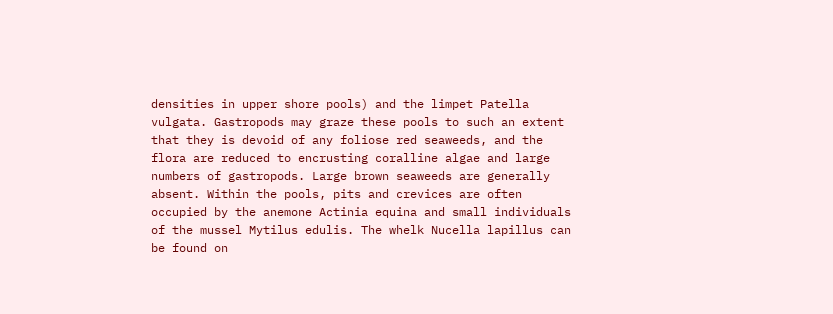densities in upper shore pools) and the limpet Patella vulgata. Gastropods may graze these pools to such an extent that they is devoid of any foliose red seaweeds, and the flora are reduced to encrusting coralline algae and large numbers of gastropods. Large brown seaweeds are generally absent. Within the pools, pits and crevices are often occupied by the anemone Actinia equina and small individuals of the mussel Mytilus edulis. The whelk Nucella lapillus can be found on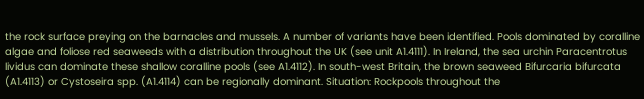the rock surface preying on the barnacles and mussels. A number of variants have been identified. Pools dominated by coralline algae and foliose red seaweeds with a distribution throughout the UK (see unit A1.4111). In Ireland, the sea urchin Paracentrotus lividus can dominate these shallow coralline pools (see A1.4112). In south-west Britain, the brown seaweed Bifurcaria bifurcata (A1.4113) or Cystoseira spp. (A1.4114) can be regionally dominant. Situation: Rockpools throughout the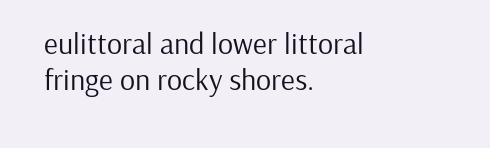eulittoral and lower littoral fringe on rocky shores.